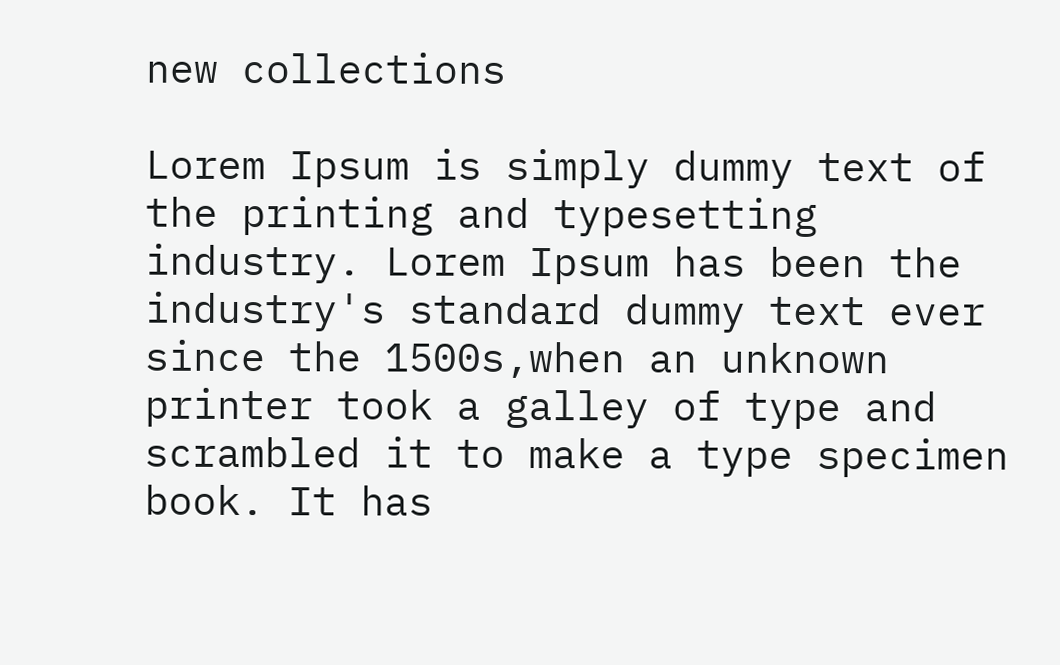new collections

Lorem Ipsum is simply dummy text of the printing and typesetting industry. Lorem Ipsum has been the industry's standard dummy text ever since the 1500s,when an unknown printer took a galley of type and scrambled it to make a type specimen book. It has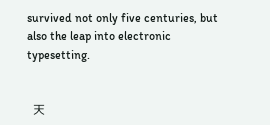survived not only five centuries, but also the leap into electronic typesetting.


  天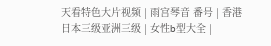天看特色大片视频 | 雨宫琴音 番号 | 香港日本三级亚洲三级 | 女性b型大全 |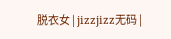脱衣女 | jizzjizz无码 |